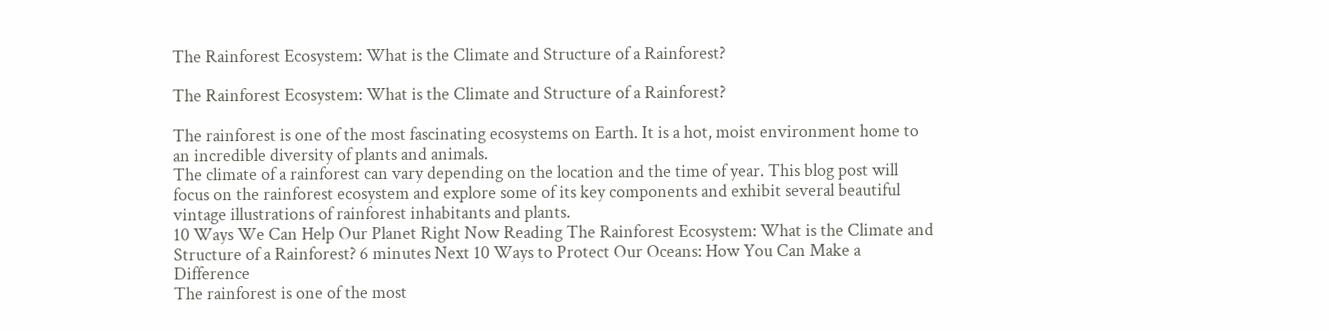The Rainforest Ecosystem: What is the Climate and Structure of a Rainforest?

The Rainforest Ecosystem: What is the Climate and Structure of a Rainforest?

The rainforest is one of the most fascinating ecosystems on Earth. It is a hot, moist environment home to an incredible diversity of plants and animals.
The climate of a rainforest can vary depending on the location and the time of year. This blog post will focus on the rainforest ecosystem and explore some of its key components and exhibit several beautiful vintage illustrations of rainforest inhabitants and plants.
10 Ways We Can Help Our Planet Right Now Reading The Rainforest Ecosystem: What is the Climate and Structure of a Rainforest? 6 minutes Next 10 Ways to Protect Our Oceans: How You Can Make a Difference
The rainforest is one of the most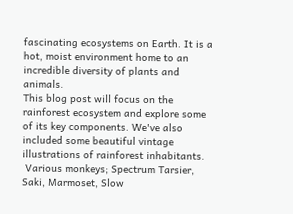fascinating ecosystems on Earth. It is a hot, moist environment home to an incredible diversity of plants and animals.
This blog post will focus on the rainforest ecosystem and explore some of its key components. We've also included some beautiful vintage illustrations of rainforest inhabitants.
 Various monkeys; Spectrum Tarsier, Saki, Marmoset, Slow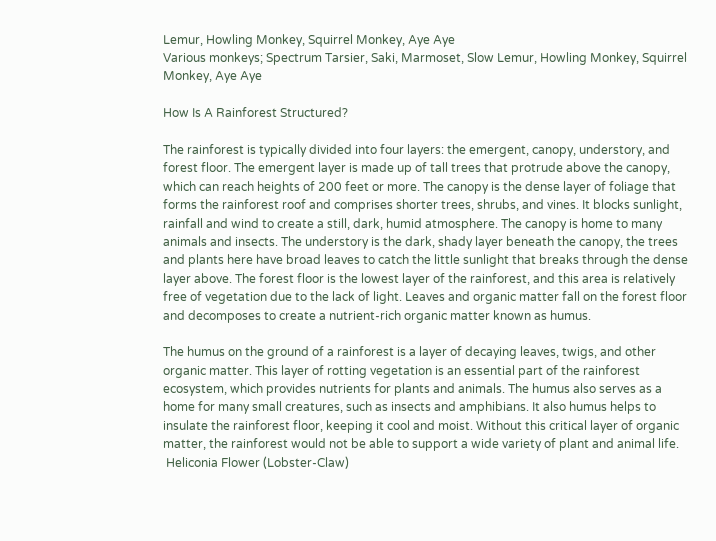Lemur, Howling Monkey, Squirrel Monkey, Aye Aye
Various monkeys; Spectrum Tarsier, Saki, Marmoset, Slow Lemur, Howling Monkey, Squirrel Monkey, Aye Aye

How Is A Rainforest Structured?

The rainforest is typically divided into four layers: the emergent, canopy, understory, and forest floor. The emergent layer is made up of tall trees that protrude above the canopy, which can reach heights of 200 feet or more. The canopy is the dense layer of foliage that forms the rainforest roof and comprises shorter trees, shrubs, and vines. It blocks sunlight, rainfall and wind to create a still, dark, humid atmosphere. The canopy is home to many animals and insects. The understory is the dark, shady layer beneath the canopy, the trees and plants here have broad leaves to catch the little sunlight that breaks through the dense layer above. The forest floor is the lowest layer of the rainforest, and this area is relatively free of vegetation due to the lack of light. Leaves and organic matter fall on the forest floor and decomposes to create a nutrient-rich organic matter known as humus.

The humus on the ground of a rainforest is a layer of decaying leaves, twigs, and other organic matter. This layer of rotting vegetation is an essential part of the rainforest ecosystem, which provides nutrients for plants and animals. The humus also serves as a home for many small creatures, such as insects and amphibians. It also humus helps to insulate the rainforest floor, keeping it cool and moist. Without this critical layer of organic matter, the rainforest would not be able to support a wide variety of plant and animal life.
 Heliconia Flower (Lobster-Claw)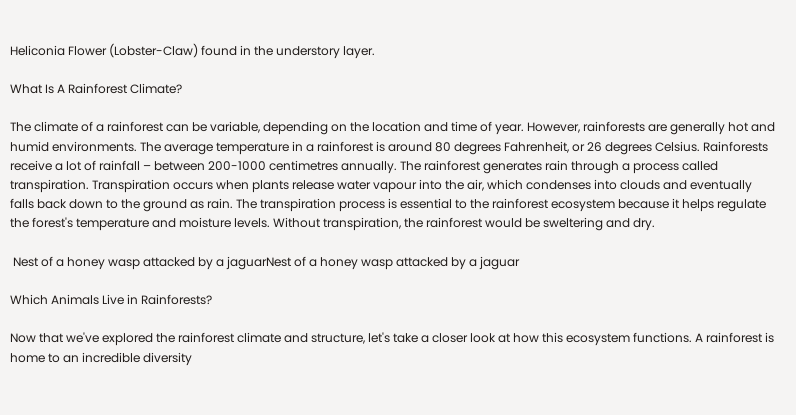Heliconia Flower (Lobster-Claw) found in the understory layer.

What Is A Rainforest Climate?

The climate of a rainforest can be variable, depending on the location and time of year. However, rainforests are generally hot and humid environments. The average temperature in a rainforest is around 80 degrees Fahrenheit, or 26 degrees Celsius. Rainforests receive a lot of rainfall – between 200-1000 centimetres annually. The rainforest generates rain through a process called transpiration. Transpiration occurs when plants release water vapour into the air, which condenses into clouds and eventually falls back down to the ground as rain. The transpiration process is essential to the rainforest ecosystem because it helps regulate the forest's temperature and moisture levels. Without transpiration, the rainforest would be sweltering and dry.

 Nest of a honey wasp attacked by a jaguarNest of a honey wasp attacked by a jaguar

Which Animals Live in Rainforests?

Now that we've explored the rainforest climate and structure, let's take a closer look at how this ecosystem functions. A rainforest is home to an incredible diversity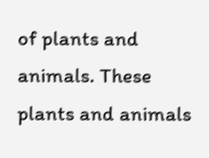of plants and animals. These plants and animals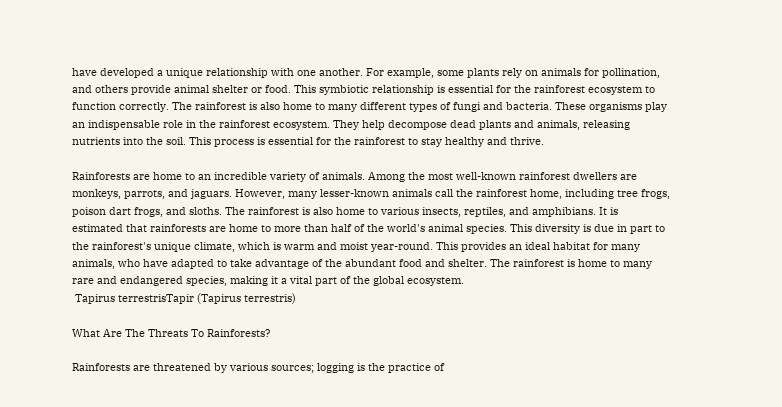have developed a unique relationship with one another. For example, some plants rely on animals for pollination, and others provide animal shelter or food. This symbiotic relationship is essential for the rainforest ecosystem to function correctly. The rainforest is also home to many different types of fungi and bacteria. These organisms play an indispensable role in the rainforest ecosystem. They help decompose dead plants and animals, releasing nutrients into the soil. This process is essential for the rainforest to stay healthy and thrive.

Rainforests are home to an incredible variety of animals. Among the most well-known rainforest dwellers are monkeys, parrots, and jaguars. However, many lesser-known animals call the rainforest home, including tree frogs, poison dart frogs, and sloths. The rainforest is also home to various insects, reptiles, and amphibians. It is estimated that rainforests are home to more than half of the world's animal species. This diversity is due in part to the rainforest's unique climate, which is warm and moist year-round. This provides an ideal habitat for many animals, who have adapted to take advantage of the abundant food and shelter. The rainforest is home to many rare and endangered species, making it a vital part of the global ecosystem.
 Tapirus terrestrisTapir (Tapirus terrestris)

What Are The Threats To Rainforests?

Rainforests are threatened by various sources; logging is the practice of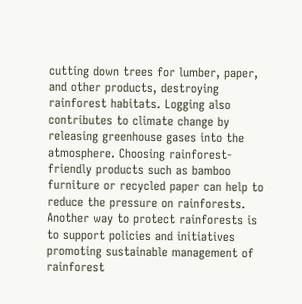cutting down trees for lumber, paper, and other products, destroying rainforest habitats. Logging also contributes to climate change by releasing greenhouse gases into the atmosphere. Choosing rainforest-friendly products such as bamboo furniture or recycled paper can help to reduce the pressure on rainforests. Another way to protect rainforests is to support policies and initiatives promoting sustainable management of rainforest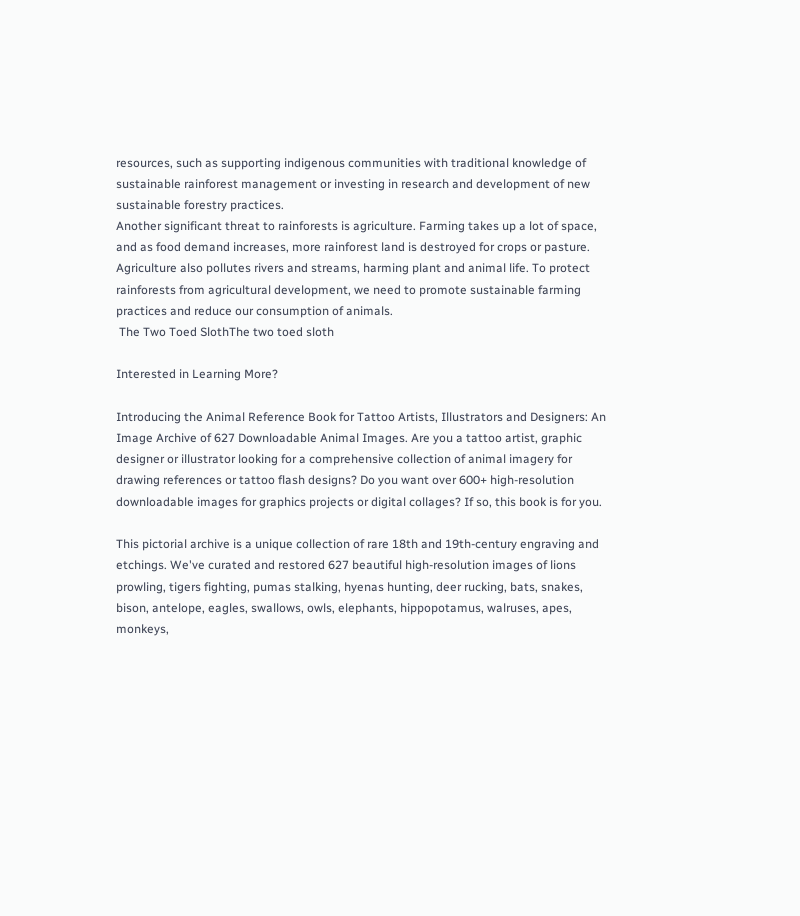resources, such as supporting indigenous communities with traditional knowledge of sustainable rainforest management or investing in research and development of new sustainable forestry practices.
Another significant threat to rainforests is agriculture. Farming takes up a lot of space, and as food demand increases, more rainforest land is destroyed for crops or pasture. Agriculture also pollutes rivers and streams, harming plant and animal life. To protect rainforests from agricultural development, we need to promote sustainable farming practices and reduce our consumption of animals.
 The Two Toed SlothThe two toed sloth

Interested in Learning More?

Introducing the Animal Reference Book for Tattoo Artists, Illustrators and Designers: An Image Archive of 627 Downloadable Animal Images. Are you a tattoo artist, graphic designer or illustrator looking for a comprehensive collection of animal imagery for drawing references or tattoo flash designs? Do you want over 600+ high-resolution downloadable images for graphics projects or digital collages? If so, this book is for you.

This pictorial archive is a unique collection of rare 18th and 19th-century engraving and etchings. We've curated and restored 627 beautiful high-resolution images of lions prowling, tigers fighting, pumas stalking, hyenas hunting, deer rucking, bats, snakes, bison, antelope, eagles, swallows, owls, elephants, hippopotamus, walruses, apes, monkeys,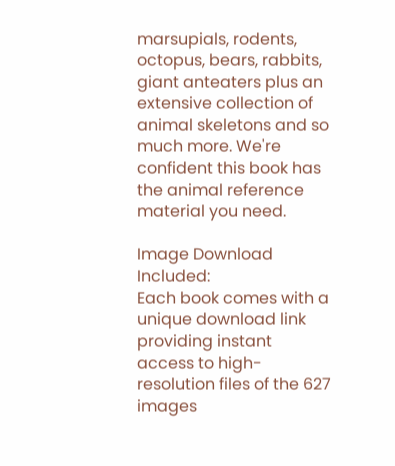marsupials, rodents, octopus, bears, rabbits, giant anteaters plus an extensive collection of animal skeletons and so much more. We're confident this book has the animal reference material you need.

Image Download Included:
Each book comes with a unique download link providing instant access to high-resolution files of the 627 images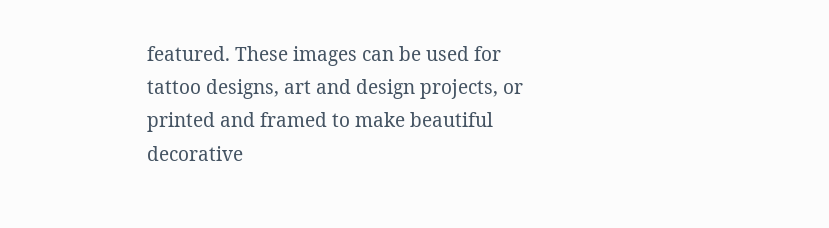featured. These images can be used for tattoo designs, art and design projects, or printed and framed to make beautiful decorative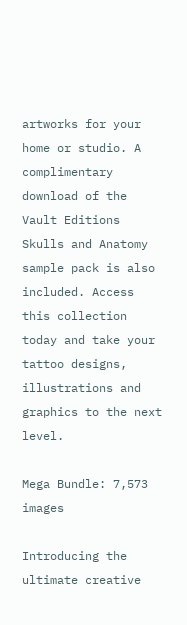artworks for your home or studio. A complimentary download of the Vault Editions Skulls and Anatomy sample pack is also included. Access this collection today and take your tattoo designs, illustrations and graphics to the next level.

Mega Bundle: 7,573 images

Introducing the ultimate creative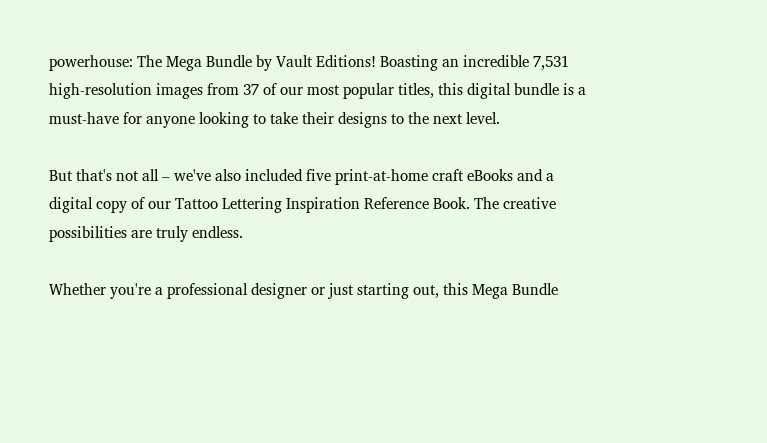powerhouse: The Mega Bundle by Vault Editions! Boasting an incredible 7,531 high-resolution images from 37 of our most popular titles, this digital bundle is a must-have for anyone looking to take their designs to the next level.

But that's not all – we've also included five print-at-home craft eBooks and a digital copy of our Tattoo Lettering Inspiration Reference Book. The creative possibilities are truly endless.

Whether you're a professional designer or just starting out, this Mega Bundle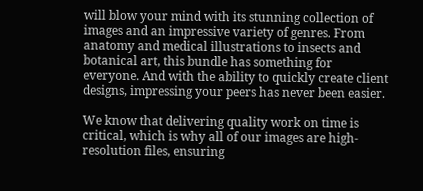will blow your mind with its stunning collection of images and an impressive variety of genres. From anatomy and medical illustrations to insects and botanical art, this bundle has something for everyone. And with the ability to quickly create client designs, impressing your peers has never been easier.

We know that delivering quality work on time is critical, which is why all of our images are high-resolution files, ensuring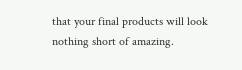that your final products will look nothing short of amazing.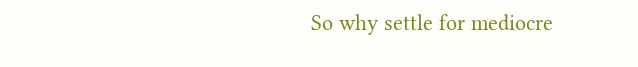So why settle for mediocre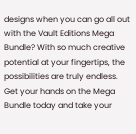designs when you can go all out with the Vault Editions Mega Bundle? With so much creative potential at your fingertips, the possibilities are truly endless. Get your hands on the Mega Bundle today and take your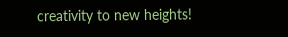creativity to new heights!